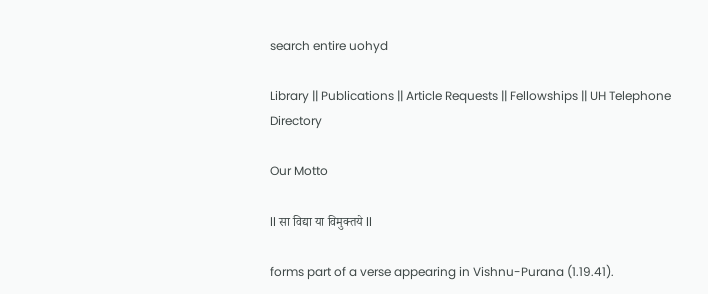search entire uohyd

Library || Publications || Article Requests || Fellowships || UH Telephone Directory

Our Motto

ll सा विद्या या विमुक्तये ll

forms part of a verse appearing in Vishnu-Purana (1.19.41).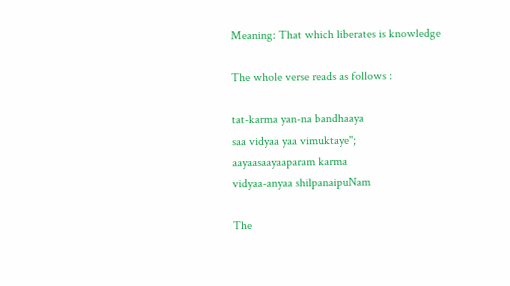Meaning: That which liberates is knowledge

The whole verse reads as follows :

tat-karma yan-na bandhaaya
saa vidyaa yaa vimuktaye'';
aayaasaayaaparam karma
vidyaa-anyaa shilpanaipuNam

The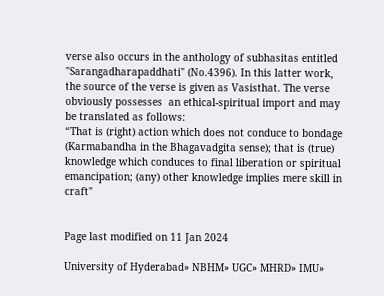verse also occurs in the anthology of subhasitas entitled "Sarangadharapaddhati" (No.4396). In this latter work, the source of the verse is given as Vasisthat. The verse obviously possesses  an ethical-spiritual import and may be translated as follows:
“That is (right) action which does not conduce to bondage (Karmabandha in the Bhagavadgita sense); that is (true) knowledge which conduces to final liberation or spiritual emancipation; (any) other knowledge implies mere skill in craft"


Page last modified on 11 Jan 2024

University of Hyderabad» NBHM» UGC» MHRD» IMU»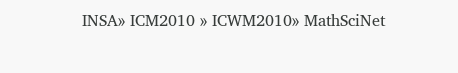INSA» ICM2010 » ICWM2010» MathSciNet